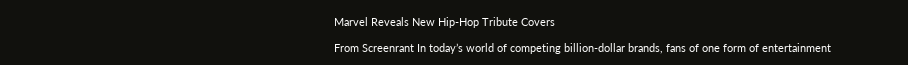Marvel Reveals New Hip-Hop Tribute Covers

From Screenrant In today’s world of competing billion-dollar brands, fans of one form of entertainment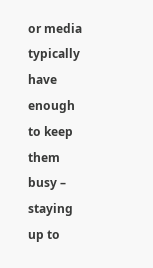or media typically have enough to keep them busy – staying up to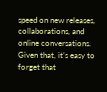speed on new releases, collaborations, and online conversations. Given that, it’s easy to forget that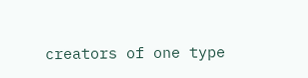creators of one type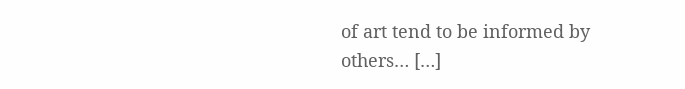of art tend to be informed by others… […]